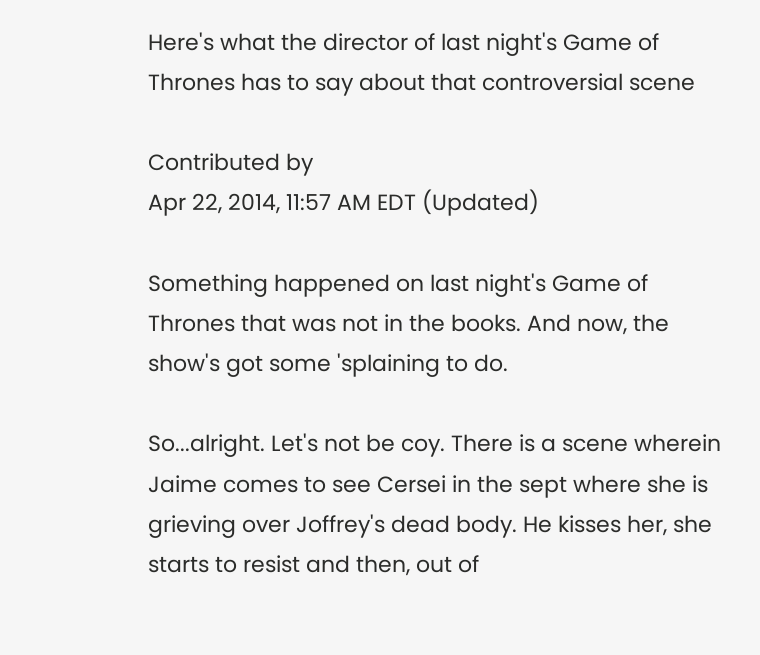Here's what the director of last night's Game of Thrones has to say about that controversial scene

Contributed by
Apr 22, 2014, 11:57 AM EDT (Updated)

Something happened on last night's Game of Thrones that was not in the books. And now, the show's got some 'splaining to do.

So...alright. Let's not be coy. There is a scene wherein Jaime comes to see Cersei in the sept where she is grieving over Joffrey's dead body. He kisses her, she starts to resist and then, out of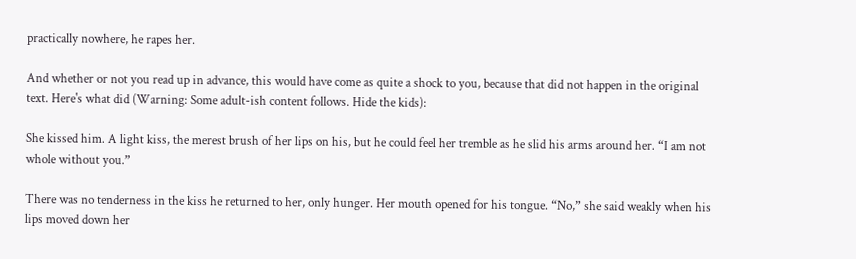practically nowhere, he rapes her.

And whether or not you read up in advance, this would have come as quite a shock to you, because that did not happen in the original text. Here's what did (Warning: Some adult-ish content follows. Hide the kids):

She kissed him. A light kiss, the merest brush of her lips on his, but he could feel her tremble as he slid his arms around her. “I am not whole without you.”

There was no tenderness in the kiss he returned to her, only hunger. Her mouth opened for his tongue. “No,” she said weakly when his lips moved down her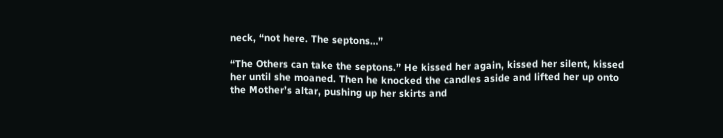neck, “not here. The septons…”

“The Others can take the septons.” He kissed her again, kissed her silent, kissed her until she moaned. Then he knocked the candles aside and lifted her up onto the Mother’s altar, pushing up her skirts and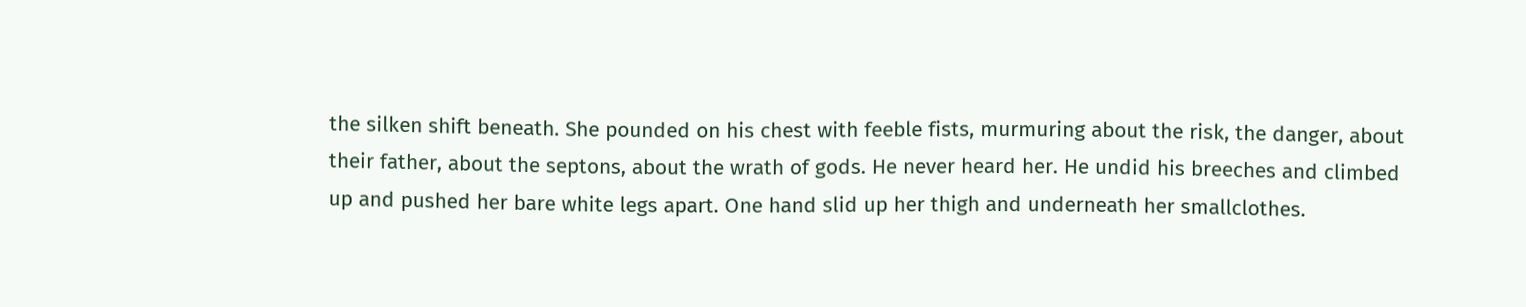the silken shift beneath. She pounded on his chest with feeble fists, murmuring about the risk, the danger, about their father, about the septons, about the wrath of gods. He never heard her. He undid his breeches and climbed up and pushed her bare white legs apart. One hand slid up her thigh and underneath her smallclothes.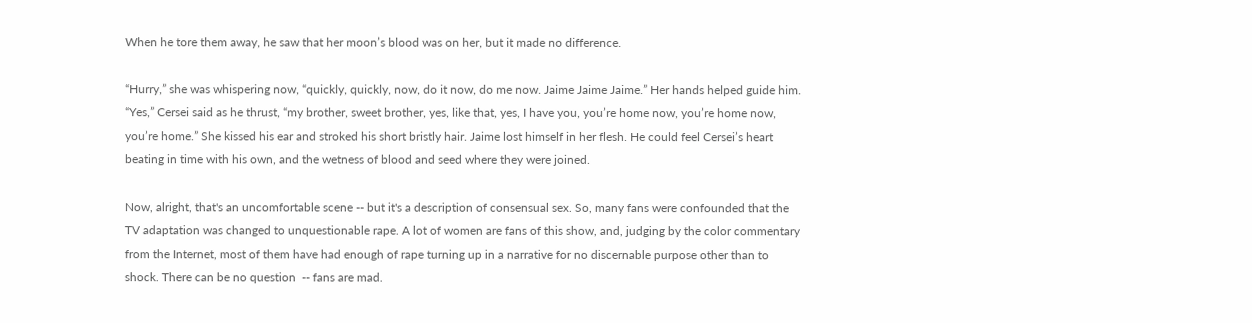When he tore them away, he saw that her moon’s blood was on her, but it made no difference.

“Hurry,” she was whispering now, “quickly, quickly, now, do it now, do me now. Jaime Jaime Jaime.” Her hands helped guide him. “Yes,” Cersei said as he thrust, “my brother, sweet brother, yes, like that, yes, I have you, you’re home now, you’re home now, you’re home.” She kissed his ear and stroked his short bristly hair. Jaime lost himself in her flesh. He could feel Cersei’s heart beating in time with his own, and the wetness of blood and seed where they were joined.

Now, alright, that's an uncomfortable scene -- but it's a description of consensual sex. So, many fans were confounded that the TV adaptation was changed to unquestionable rape. A lot of women are fans of this show, and, judging by the color commentary from the Internet, most of them have had enough of rape turning up in a narrative for no discernable purpose other than to shock. There can be no question  -- fans are mad.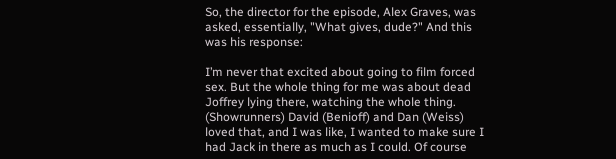So, the director for the episode, Alex Graves, was asked, essentially, "What gives, dude?" And this was his response:

I’m never that excited about going to film forced sex. But the whole thing for me was about dead Joffrey lying there, watching the whole thing. (Showrunners) David (Benioff) and Dan (Weiss) loved that, and I was like, I wanted to make sure I had Jack in there as much as I could. Of course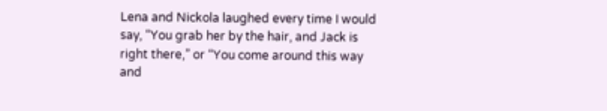Lena and Nickola laughed every time I would say, “You grab her by the hair, and Jack is right there,” or “You come around this way and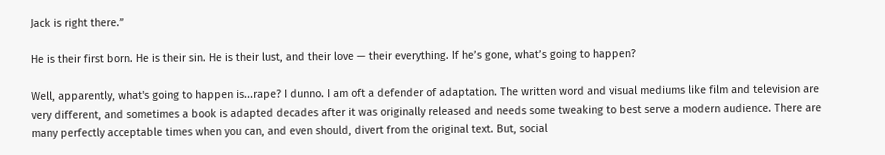Jack is right there.”

He is their first born. He is their sin. He is their lust, and their love — their everything. If he’s gone, what’s going to happen?

Well, apparently, what's going to happen is...rape? I dunno. I am oft a defender of adaptation. The written word and visual mediums like film and television are very different, and sometimes a book is adapted decades after it was originally released and needs some tweaking to best serve a modern audience. There are many perfectly acceptable times when you can, and even should, divert from the original text. But, social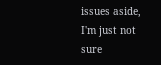issues aside, I'm just not sure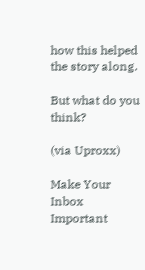how this helped the story along.

But what do you think?

(via Uproxx)

Make Your Inbox Important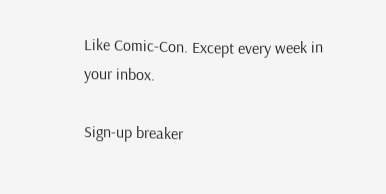Like Comic-Con. Except every week in your inbox.

Sign-up breaker